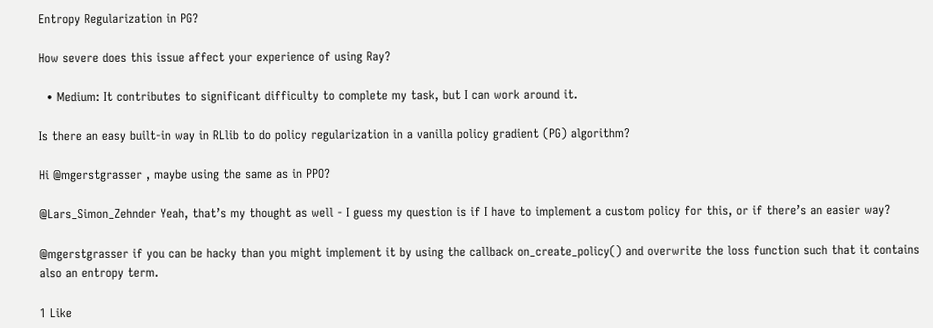Entropy Regularization in PG?

How severe does this issue affect your experience of using Ray?

  • Medium: It contributes to significant difficulty to complete my task, but I can work around it.

Is there an easy built-in way in RLlib to do policy regularization in a vanilla policy gradient (PG) algorithm?

Hi @mgerstgrasser , maybe using the same as in PPO?

@Lars_Simon_Zehnder Yeah, that’s my thought as well - I guess my question is if I have to implement a custom policy for this, or if there’s an easier way?

@mgerstgrasser if you can be hacky than you might implement it by using the callback on_create_policy() and overwrite the loss function such that it contains also an entropy term.

1 Like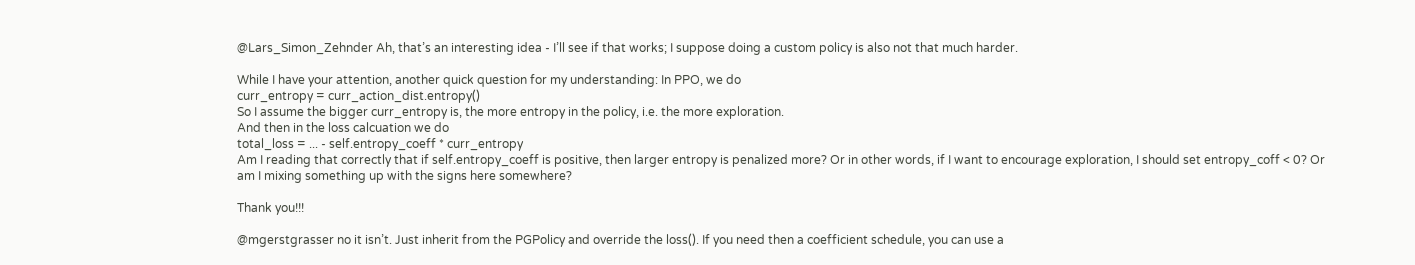@Lars_Simon_Zehnder Ah, that’s an interesting idea - I’ll see if that works; I suppose doing a custom policy is also not that much harder.

While I have your attention, another quick question for my understanding: In PPO, we do
curr_entropy = curr_action_dist.entropy()
So I assume the bigger curr_entropy is, the more entropy in the policy, i.e. the more exploration.
And then in the loss calcuation we do
total_loss = ... - self.entropy_coeff * curr_entropy
Am I reading that correctly that if self.entropy_coeff is positive, then larger entropy is penalized more? Or in other words, if I want to encourage exploration, I should set entropy_coff < 0? Or am I mixing something up with the signs here somewhere?

Thank you!!!

@mgerstgrasser no it isn’t. Just inherit from the PGPolicy and override the loss(). If you need then a coefficient schedule, you can use a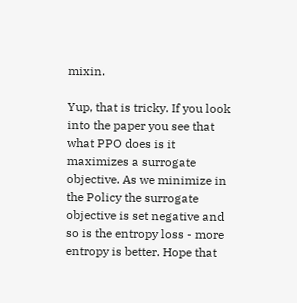mixin.

Yup, that is tricky. If you look into the paper you see that what PPO does is it maximizes a surrogate objective. As we minimize in the Policy the surrogate objective is set negative and so is the entropy loss - more entropy is better. Hope that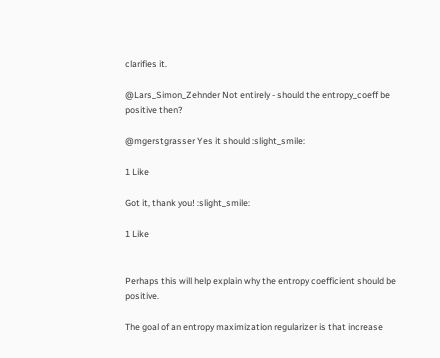clarifies it.

@Lars_Simon_Zehnder Not entirely - should the entropy_coeff be positive then?

@mgerstgrasser Yes it should :slight_smile:

1 Like

Got it, thank you! :slight_smile:

1 Like


Perhaps this will help explain why the entropy coefficient should be positive.

The goal of an entropy maximization regularizer is that increase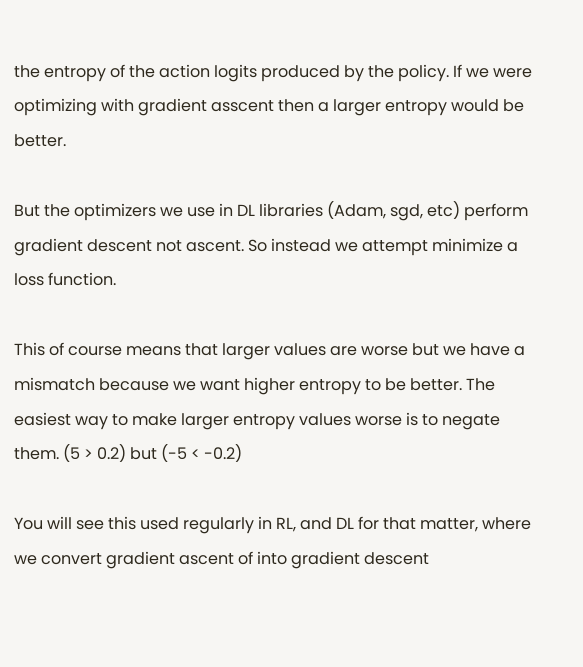the entropy of the action logits produced by the policy. If we were optimizing with gradient asscent then a larger entropy would be better.

But the optimizers we use in DL libraries (Adam, sgd, etc) perform gradient descent not ascent. So instead we attempt minimize a loss function.

This of course means that larger values are worse but we have a mismatch because we want higher entropy to be better. The easiest way to make larger entropy values worse is to negate them. (5 > 0.2) but (-5 < -0.2)

You will see this used regularly in RL, and DL for that matter, where we convert gradient ascent of into gradient descent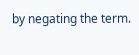by negating the term.